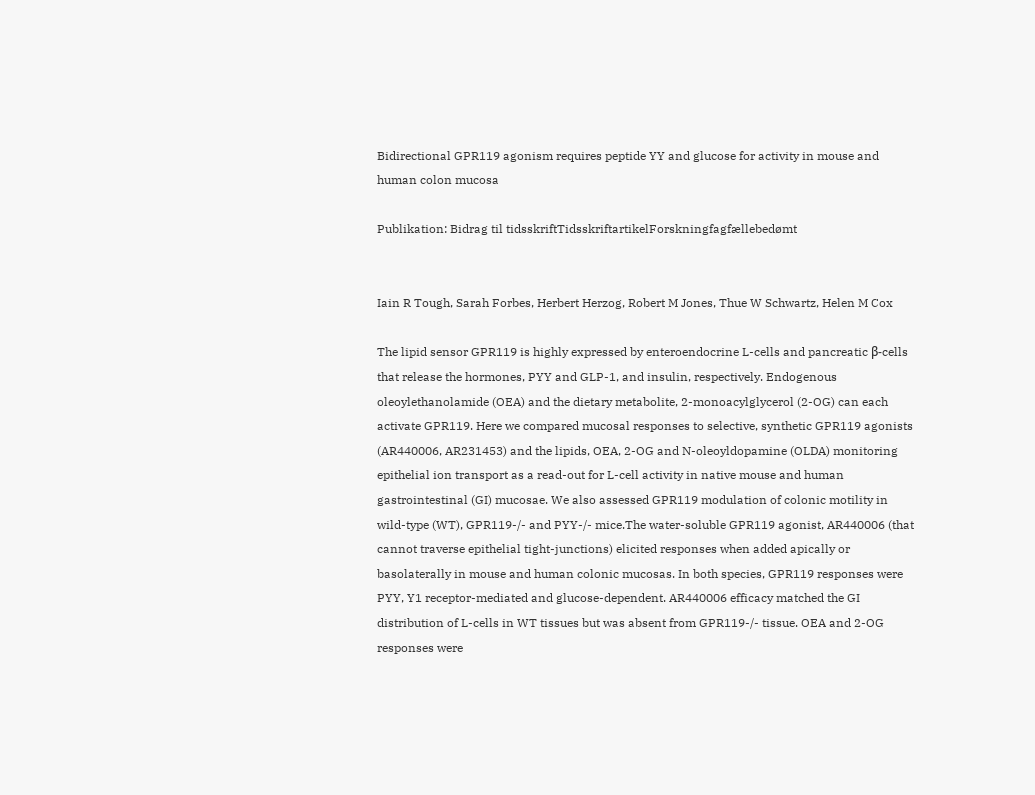Bidirectional GPR119 agonism requires peptide YY and glucose for activity in mouse and human colon mucosa

Publikation: Bidrag til tidsskriftTidsskriftartikelForskningfagfællebedømt


Iain R Tough, Sarah Forbes, Herbert Herzog, Robert M Jones, Thue W Schwartz, Helen M Cox

The lipid sensor GPR119 is highly expressed by enteroendocrine L-cells and pancreatic β-cells that release the hormones, PYY and GLP-1, and insulin, respectively. Endogenous oleoylethanolamide (OEA) and the dietary metabolite, 2-monoacylglycerol (2-OG) can each activate GPR119. Here we compared mucosal responses to selective, synthetic GPR119 agonists (AR440006, AR231453) and the lipids, OEA, 2-OG and N-oleoyldopamine (OLDA) monitoring epithelial ion transport as a read-out for L-cell activity in native mouse and human gastrointestinal (GI) mucosae. We also assessed GPR119 modulation of colonic motility in wild-type (WT), GPR119-/- and PYY-/- mice.The water-soluble GPR119 agonist, AR440006 (that cannot traverse epithelial tight-junctions) elicited responses when added apically or basolaterally in mouse and human colonic mucosas. In both species, GPR119 responses were PYY, Y1 receptor-mediated and glucose-dependent. AR440006 efficacy matched the GI distribution of L-cells in WT tissues but was absent from GPR119-/- tissue. OEA and 2-OG responses were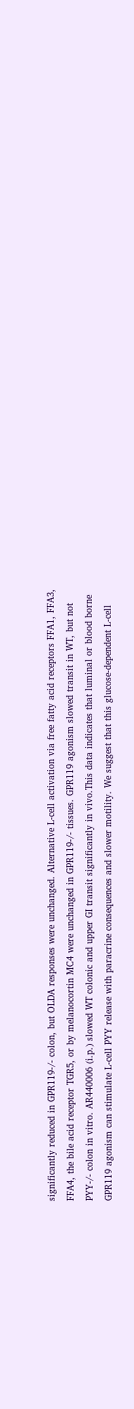significantly reduced in GPR119-/- colon, but OLDA responses were unchanged. Alternative L-cell activation via free fatty acid receptors FFA1, FFA3, FFA4, the bile acid receptor TGR5, or by melanocortin MC4 were unchanged in GPR119-/- tissues. GPR119 agonism slowed transit in WT, but not PYY-/- colon in vitro. AR440006 (i.p.) slowed WT colonic and upper GI transit significantly in vivo.This data indicates that luminal or blood borne GPR119 agonism can stimulate L-cell PYY release with paracrine consequences and slower motility. We suggest that this glucose-dependent L-cell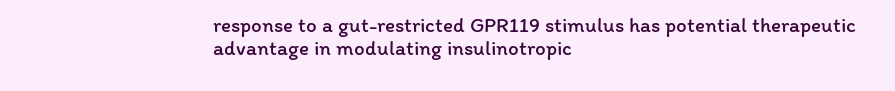response to a gut-restricted GPR119 stimulus has potential therapeutic advantage in modulating insulinotropic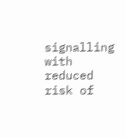signalling with reduced risk of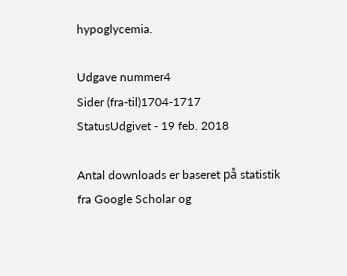hypoglycemia.

Udgave nummer4
Sider (fra-til)1704-1717
StatusUdgivet - 19 feb. 2018

Antal downloads er baseret på statistik fra Google Scholar og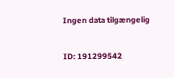Ingen data tilgængelig

ID: 191299542